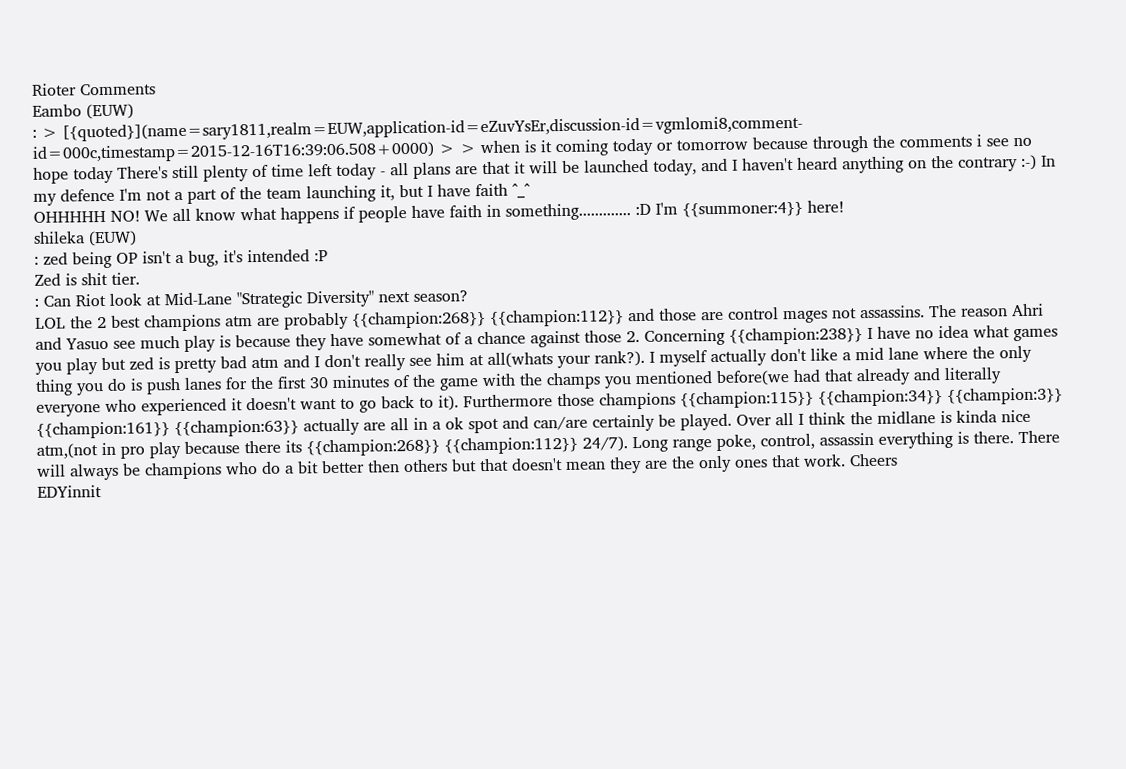Rioter Comments
Eambo (EUW)
: > [{quoted}](name=sary1811,realm=EUW,application-id=eZuvYsEr,discussion-id=vgmlomi8,comment-id=000c,timestamp=2015-12-16T16:39:06.508+0000) > > when is it coming today or tomorrow because through the comments i see no hope today There's still plenty of time left today - all plans are that it will be launched today, and I haven't heard anything on the contrary :-) In my defence I'm not a part of the team launching it, but I have faith ^_^
OHHHHH NO! We all know what happens if people have faith in something............. :D I'm {{summoner:4}} here!
shileka (EUW)
: zed being OP isn't a bug, it's intended :P
Zed is shit tier.
: Can Riot look at Mid-Lane "Strategic Diversity" next season?
LOL the 2 best champions atm are probably {{champion:268}} {{champion:112}} and those are control mages not assassins. The reason Ahri and Yasuo see much play is because they have somewhat of a chance against those 2. Concerning {{champion:238}} I have no idea what games you play but zed is pretty bad atm and I don't really see him at all(whats your rank?). I myself actually don't like a mid lane where the only thing you do is push lanes for the first 30 minutes of the game with the champs you mentioned before(we had that already and literally everyone who experienced it doesn't want to go back to it). Furthermore those champions {{champion:115}} {{champion:34}} {{champion:3}} {{champion:161}} {{champion:63}} actually are all in a ok spot and can/are certainly be played. Over all I think the midlane is kinda nice atm,(not in pro play because there its {{champion:268}} {{champion:112}} 24/7). Long range poke, control, assassin everything is there. There will always be champions who do a bit better then others but that doesn't mean they are the only ones that work. Cheers
EDYinnit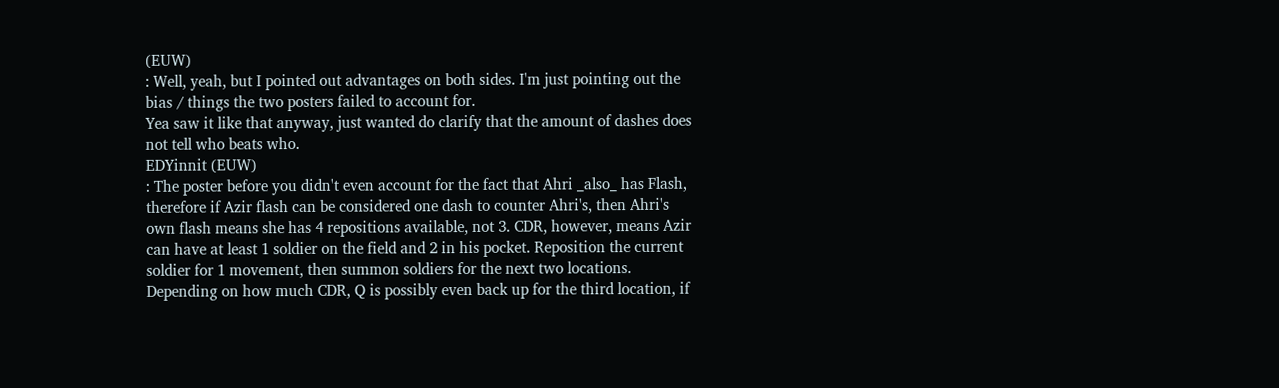(EUW)
: Well, yeah, but I pointed out advantages on both sides. I'm just pointing out the bias / things the two posters failed to account for.
Yea saw it like that anyway, just wanted do clarify that the amount of dashes does not tell who beats who.
EDYinnit (EUW)
: The poster before you didn't even account for the fact that Ahri _also_ has Flash, therefore if Azir flash can be considered one dash to counter Ahri's, then Ahri's own flash means she has 4 repositions available, not 3. CDR, however, means Azir can have at least 1 soldier on the field and 2 in his pocket. Reposition the current soldier for 1 movement, then summon soldiers for the next two locations. Depending on how much CDR, Q is possibly even back up for the third location, if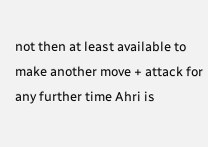not then at least available to make another move + attack for any further time Ahri is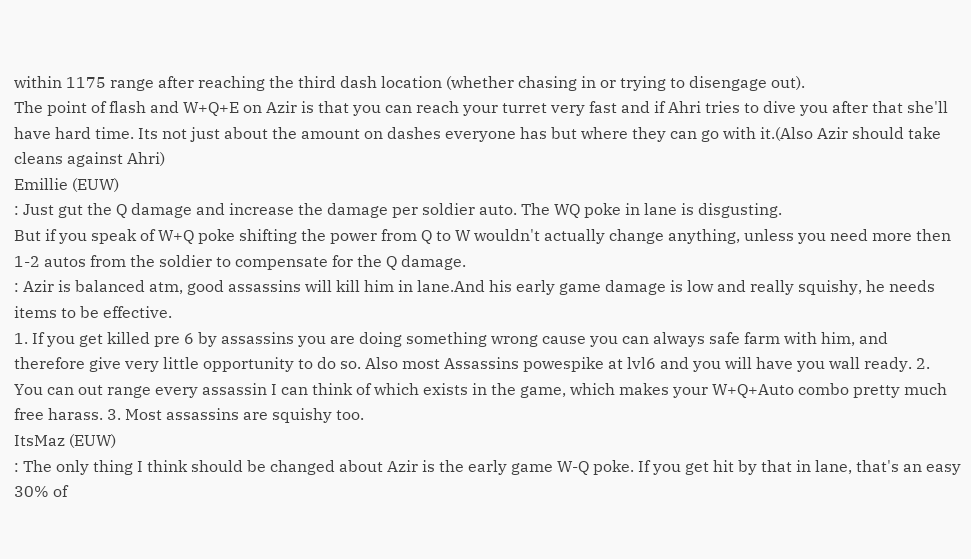within 1175 range after reaching the third dash location (whether chasing in or trying to disengage out).
The point of flash and W+Q+E on Azir is that you can reach your turret very fast and if Ahri tries to dive you after that she'll have hard time. Its not just about the amount on dashes everyone has but where they can go with it.(Also Azir should take cleans against Ahri)
Emillie (EUW)
: Just gut the Q damage and increase the damage per soldier auto. The WQ poke in lane is disgusting.
But if you speak of W+Q poke shifting the power from Q to W wouldn't actually change anything, unless you need more then 1-2 autos from the soldier to compensate for the Q damage.
: Azir is balanced atm, good assassins will kill him in lane.And his early game damage is low and really squishy, he needs items to be effective.
1. If you get killed pre 6 by assassins you are doing something wrong cause you can always safe farm with him, and therefore give very little opportunity to do so. Also most Assassins powespike at lvl6 and you will have you wall ready. 2. You can out range every assassin I can think of which exists in the game, which makes your W+Q+Auto combo pretty much free harass. 3. Most assassins are squishy too.
ItsMaz (EUW)
: The only thing I think should be changed about Azir is the early game W-Q poke. If you get hit by that in lane, that's an easy 30% of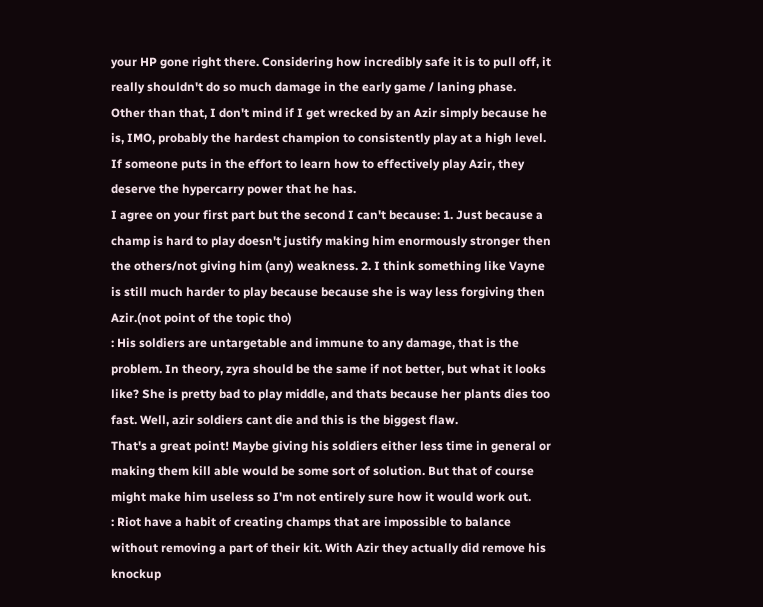your HP gone right there. Considering how incredibly safe it is to pull off, it really shouldn't do so much damage in the early game / laning phase. Other than that, I don't mind if I get wrecked by an Azir simply because he is, IMO, probably the hardest champion to consistently play at a high level. If someone puts in the effort to learn how to effectively play Azir, they deserve the hypercarry power that he has.
I agree on your first part but the second I can't because: 1. Just because a champ is hard to play doesn't justify making him enormously stronger then the others/not giving him (any) weakness. 2. I think something like Vayne is still much harder to play because because she is way less forgiving then Azir.(not point of the topic tho)
: His soldiers are untargetable and immune to any damage, that is the problem. In theory, zyra should be the same if not better, but what it looks like? She is pretty bad to play middle, and thats because her plants dies too fast. Well, azir soldiers cant die and this is the biggest flaw.
That's a great point! Maybe giving his soldiers either less time in general or making them kill able would be some sort of solution. But that of course might make him useless so I'm not entirely sure how it would work out.
: Riot have a habit of creating champs that are impossible to balance without removing a part of their kit. With Azir they actually did remove his knockup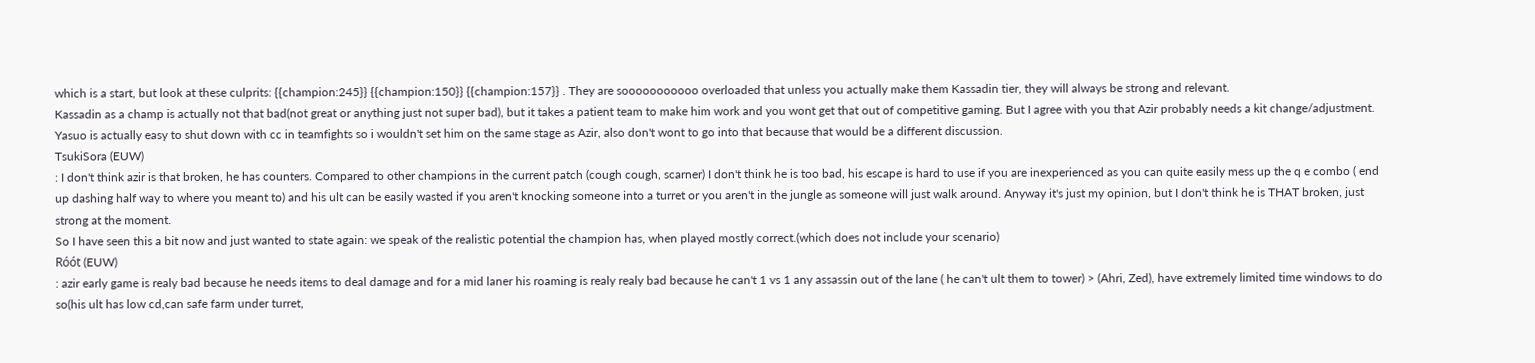which is a start, but look at these culprits: {{champion:245}} {{champion:150}} {{champion:157}} . They are sooooooooooo overloaded that unless you actually make them Kassadin tier, they will always be strong and relevant.
Kassadin as a champ is actually not that bad(not great or anything just not super bad), but it takes a patient team to make him work and you wont get that out of competitive gaming. But I agree with you that Azir probably needs a kit change/adjustment. Yasuo is actually easy to shut down with cc in teamfights so i wouldn't set him on the same stage as Azir, also don't wont to go into that because that would be a different discussion.
TsukiSora (EUW)
: I don't think azir is that broken, he has counters. Compared to other champions in the current patch (cough cough, scarner) I don't think he is too bad, his escape is hard to use if you are inexperienced as you can quite easily mess up the q e combo ( end up dashing half way to where you meant to) and his ult can be easily wasted if you aren't knocking someone into a turret or you aren't in the jungle as someone will just walk around. Anyway it's just my opinion, but I don't think he is THAT broken, just strong at the moment.
So I have seen this a bit now and just wanted to state again: we speak of the realistic potential the champion has, when played mostly correct.(which does not include your scenario)
Róót (EUW)
: azir early game is realy bad because he needs items to deal damage and for a mid laner his roaming is realy realy bad because he can't 1 vs 1 any assassin out of the lane ( he can't ult them to tower) > (Ahri, Zed), have extremely limited time windows to do so(his ult has low cd,can safe farm under turret,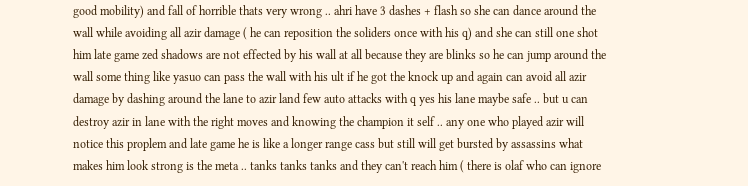good mobility) and fall of horrible thats very wrong .. ahri have 3 dashes + flash so she can dance around the wall while avoiding all azir damage ( he can reposition the soliders once with his q) and she can still one shot him late game zed shadows are not effected by his wall at all because they are blinks so he can jump around the wall some thing like yasuo can pass the wall with his ult if he got the knock up and again can avoid all azir damage by dashing around the lane to azir land few auto attacks with q yes his lane maybe safe .. but u can destroy azir in lane with the right moves and knowing the champion it self .. any one who played azir will notice this proplem and late game he is like a longer range cass but still will get bursted by assassins what makes him look strong is the meta .. tanks tanks tanks and they can't reach him ( there is olaf who can ignore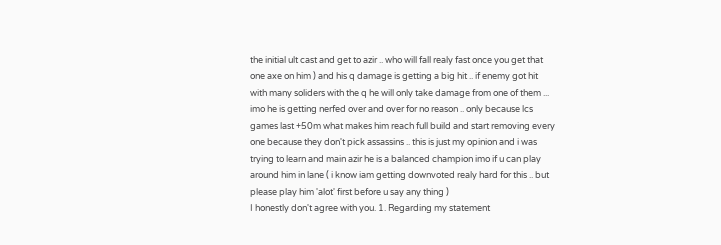the initial ult cast and get to azir .. who will fall realy fast once you get that one axe on him ) and his q damage is getting a big hit .. if enemy got hit with many soliders with the q he will only take damage from one of them ... imo he is getting nerfed over and over for no reason .. only because lcs games last +50m what makes him reach full build and start removing every one because they don't pick assassins .. this is just my opinion and i was trying to learn and main azir he is a balanced champion imo if u can play around him in lane ( i know iam getting downvoted realy hard for this .. but please play him 'alot' first before u say any thing )
I honestly don't agree with you. 1. Regarding my statement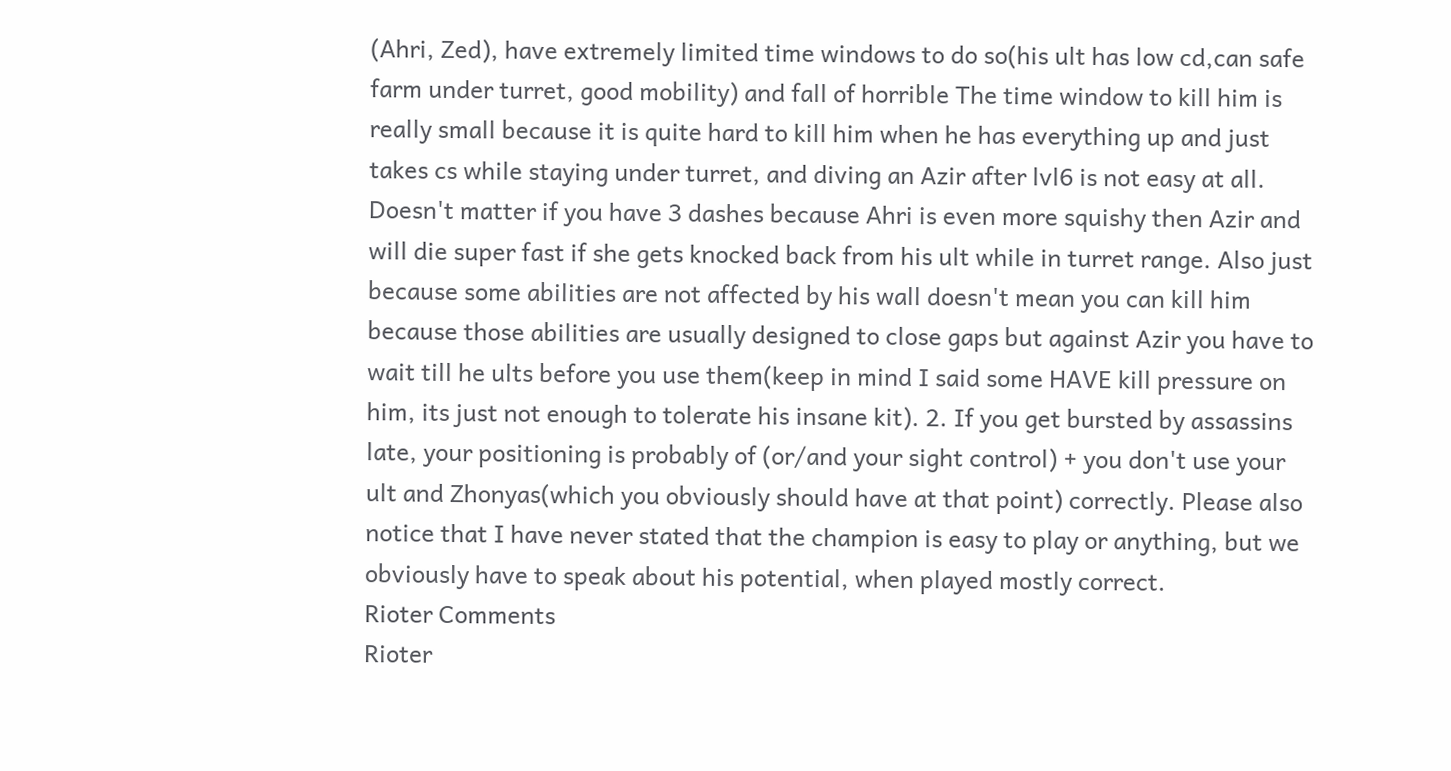(Ahri, Zed), have extremely limited time windows to do so(his ult has low cd,can safe farm under turret, good mobility) and fall of horrible The time window to kill him is really small because it is quite hard to kill him when he has everything up and just takes cs while staying under turret, and diving an Azir after lvl6 is not easy at all. Doesn't matter if you have 3 dashes because Ahri is even more squishy then Azir and will die super fast if she gets knocked back from his ult while in turret range. Also just because some abilities are not affected by his wall doesn't mean you can kill him because those abilities are usually designed to close gaps but against Azir you have to wait till he ults before you use them(keep in mind I said some HAVE kill pressure on him, its just not enough to tolerate his insane kit). 2. If you get bursted by assassins late, your positioning is probably of (or/and your sight control) + you don't use your ult and Zhonyas(which you obviously should have at that point) correctly. Please also notice that I have never stated that the champion is easy to play or anything, but we obviously have to speak about his potential, when played mostly correct.
Rioter Comments
Rioter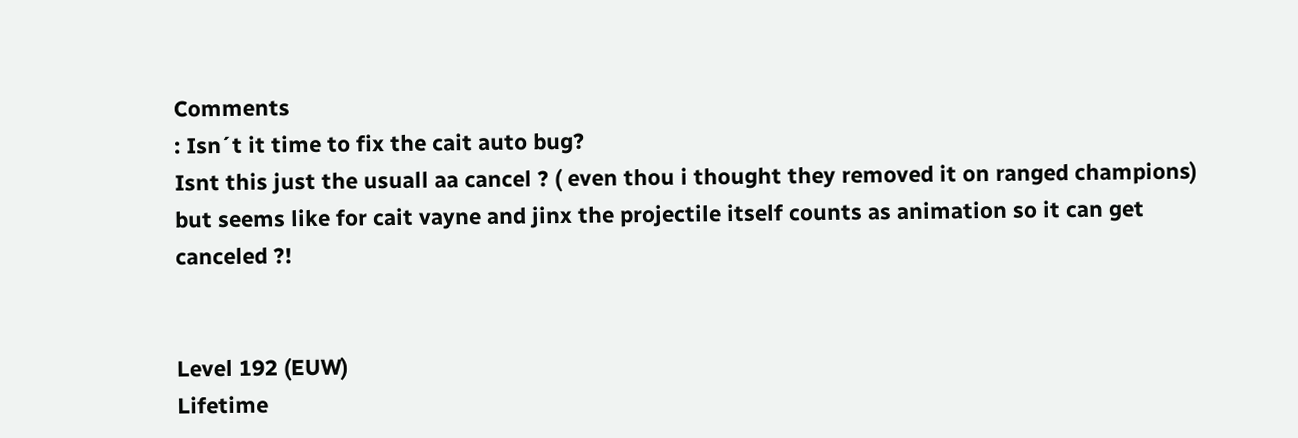Comments
: Isn´t it time to fix the cait auto bug?
Isnt this just the usuall aa cancel ? ( even thou i thought they removed it on ranged champions) but seems like for cait vayne and jinx the projectile itself counts as animation so it can get canceled ?!


Level 192 (EUW)
Lifetime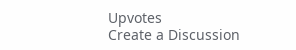Upvotes
Create a Discussion